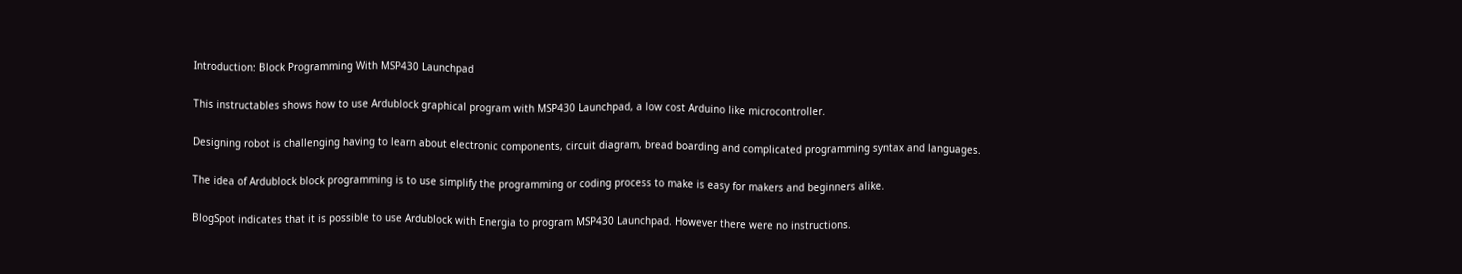Introduction: Block Programming With MSP430 Launchpad

This instructables shows how to use Ardublock graphical program with MSP430 Launchpad, a low cost Arduino like microcontroller.

Designing robot is challenging having to learn about electronic components, circuit diagram, bread boarding and complicated programming syntax and languages.

The idea of Ardublock block programming is to use simplify the programming or coding process to make is easy for makers and beginners alike.

BlogSpot indicates that it is possible to use Ardublock with Energia to program MSP430 Launchpad. However there were no instructions.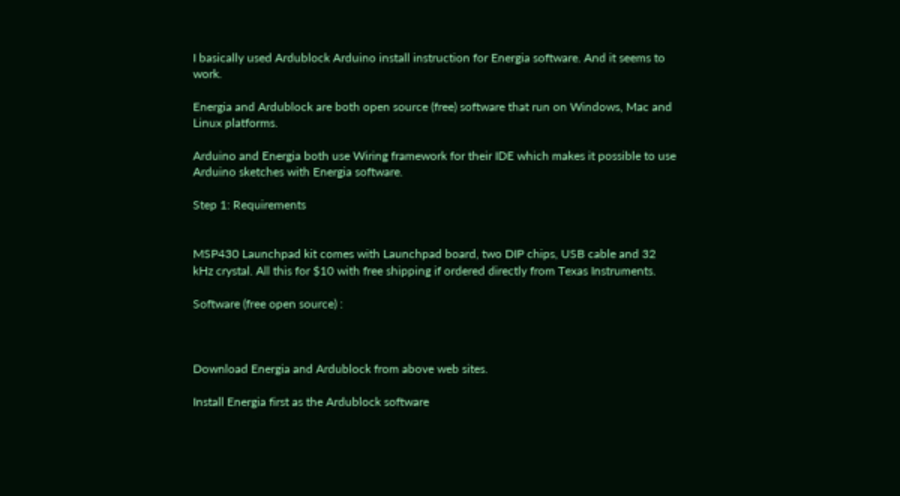I basically used Ardublock Arduino install instruction for Energia software. And it seems to work.

Energia and Ardublock are both open source (free) software that run on Windows, Mac and Linux platforms.

Arduino and Energia both use Wiring framework for their IDE which makes it possible to use Arduino sketches with Energia software.

Step 1: Requirements


MSP430 Launchpad kit comes with Launchpad board, two DIP chips, USB cable and 32 kHz crystal. All this for $10 with free shipping if ordered directly from Texas Instruments.

Software (free open source) :



Download Energia and Ardublock from above web sites.

Install Energia first as the Ardublock software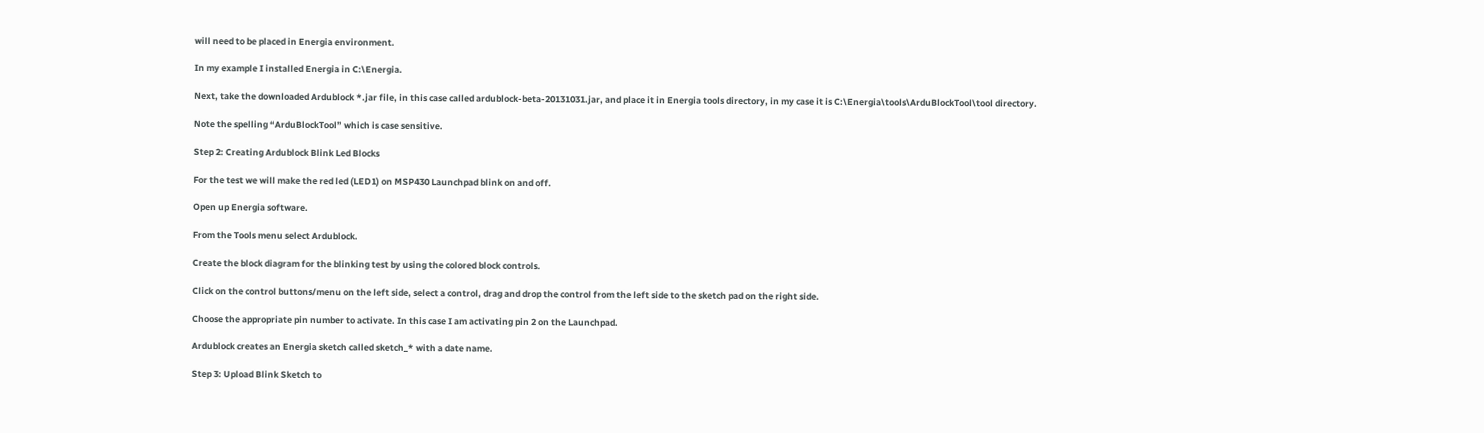will need to be placed in Energia environment.

In my example I installed Energia in C:\Energia.

Next, take the downloaded Ardublock *.jar file, in this case called ardublock-beta-20131031.jar, and place it in Energia tools directory, in my case it is C:\Energia\tools\ArduBlockTool\tool directory.

Note the spelling “ArduBlockTool” which is case sensitive.

Step 2: Creating Ardublock Blink Led Blocks

For the test we will make the red led (LED1) on MSP430 Launchpad blink on and off.

Open up Energia software.

From the Tools menu select Ardublock.

Create the block diagram for the blinking test by using the colored block controls.

Click on the control buttons/menu on the left side, select a control, drag and drop the control from the left side to the sketch pad on the right side.

Choose the appropriate pin number to activate. In this case I am activating pin 2 on the Launchpad.

Ardublock creates an Energia sketch called sketch_* with a date name.

Step 3: Upload Blink Sketch to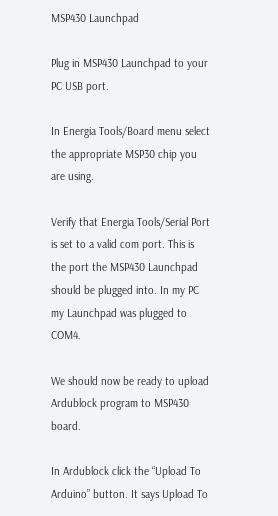MSP430 Launchpad

Plug in MSP430 Launchpad to your PC USB port.

In Energia Tools/Board menu select the appropriate MSP30 chip you are using.

Verify that Energia Tools/Serial Port is set to a valid com port. This is the port the MSP430 Launchpad should be plugged into. In my PC my Launchpad was plugged to COM4.

We should now be ready to upload Ardublock program to MSP430 board.

In Ardublock click the “Upload To Arduino” button. It says Upload To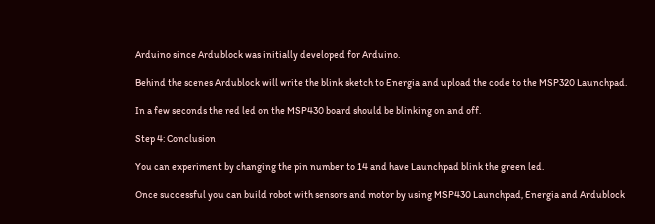Arduino since Ardublock was initially developed for Arduino.

Behind the scenes Ardublock will write the blink sketch to Energia and upload the code to the MSP320 Launchpad.

In a few seconds the red led on the MSP430 board should be blinking on and off.

Step 4: Conclusion

You can experiment by changing the pin number to 14 and have Launchpad blink the green led.

Once successful you can build robot with sensors and motor by using MSP430 Launchpad, Energia and Ardublock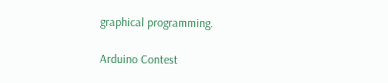graphical programming.

Arduino Contest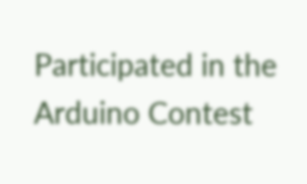Participated in the
Arduino Contest